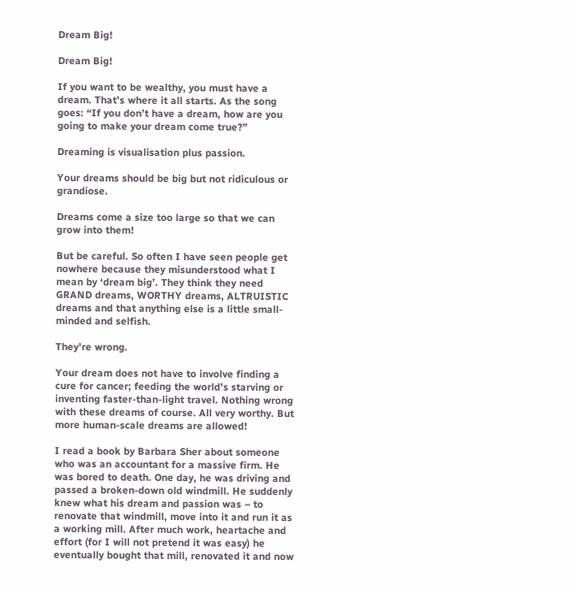Dream Big!

Dream Big!

If you want to be wealthy, you must have a dream. That’s where it all starts. As the song goes: “If you don’t have a dream, how are you going to make your dream come true?”

Dreaming is visualisation plus passion.

Your dreams should be big but not ridiculous or grandiose.

Dreams come a size too large so that we can grow into them!

But be careful. So often I have seen people get nowhere because they misunderstood what I mean by ‘dream big’. They think they need GRAND dreams, WORTHY dreams, ALTRUISTIC dreams and that anything else is a little small-minded and selfish.

They’re wrong.

Your dream does not have to involve finding a cure for cancer; feeding the world’s starving or inventing faster-than-light travel. Nothing wrong with these dreams of course. All very worthy. But more human-scale dreams are allowed!

I read a book by Barbara Sher about someone who was an accountant for a massive firm. He was bored to death. One day, he was driving and passed a broken-down old windmill. He suddenly knew what his dream and passion was – to renovate that windmill, move into it and run it as a working mill. After much work, heartache and effort (for I will not pretend it was easy) he eventually bought that mill, renovated it and now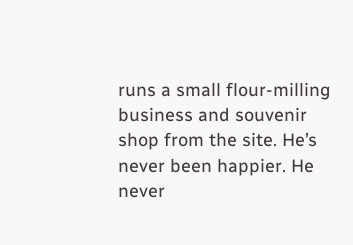runs a small flour-milling business and souvenir shop from the site. He’s never been happier. He never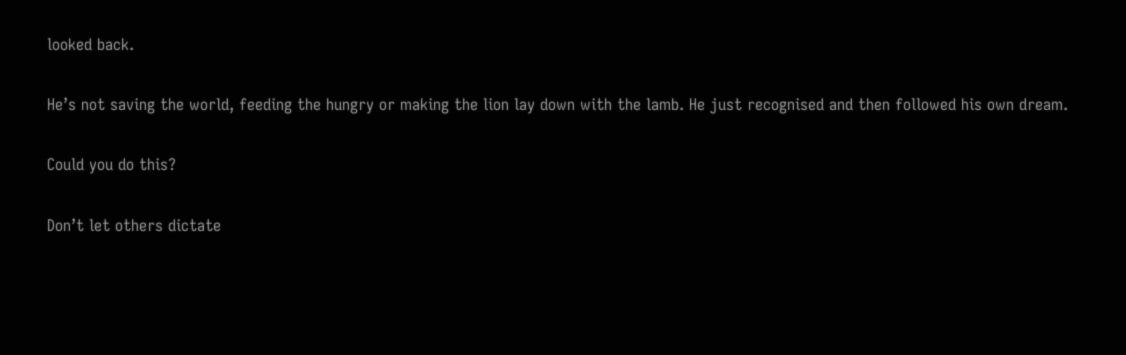looked back.

He’s not saving the world, feeding the hungry or making the lion lay down with the lamb. He just recognised and then followed his own dream.

Could you do this?

Don’t let others dictate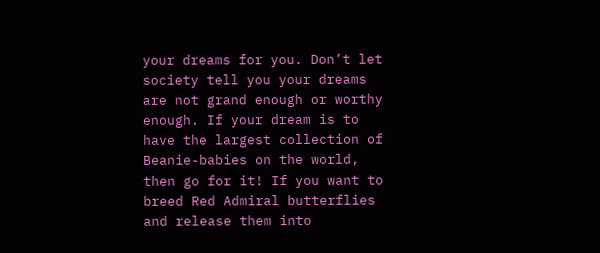your dreams for you. Don’t let society tell you your dreams are not grand enough or worthy enough. If your dream is to have the largest collection of Beanie-babies on the world, then go for it! If you want to breed Red Admiral butterflies and release them into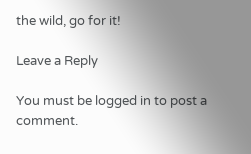the wild, go for it!

Leave a Reply

You must be logged in to post a comment.